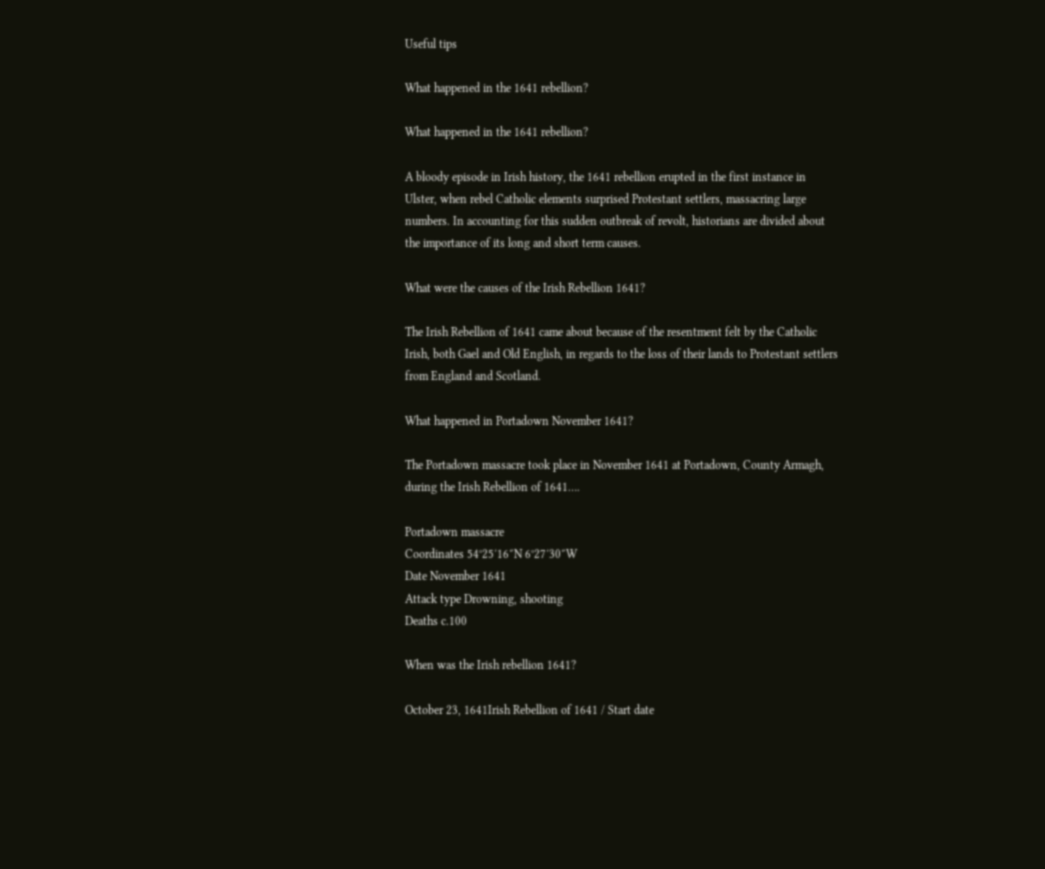Useful tips

What happened in the 1641 rebellion?

What happened in the 1641 rebellion?

A bloody episode in Irish history, the 1641 rebellion erupted in the first instance in Ulster, when rebel Catholic elements surprised Protestant settlers, massacring large numbers. In accounting for this sudden outbreak of revolt, historians are divided about the importance of its long and short term causes.

What were the causes of the Irish Rebellion 1641?

The Irish Rebellion of 1641 came about because of the resentment felt by the Catholic Irish, both Gael and Old English, in regards to the loss of their lands to Protestant settlers from England and Scotland.

What happened in Portadown November 1641?

The Portadown massacre took place in November 1641 at Portadown, County Armagh, during the Irish Rebellion of 1641….

Portadown massacre
Coordinates 54°25′16″N 6°27′30″W
Date November 1641
Attack type Drowning, shooting
Deaths c.100

When was the Irish rebellion 1641?

October 23, 1641Irish Rebellion of 1641 / Start date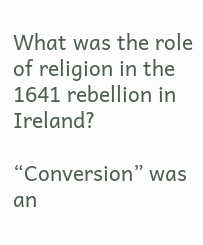What was the role of religion in the 1641 rebellion in Ireland?

“Conversion” was an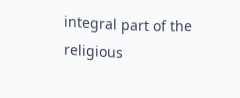integral part of the religious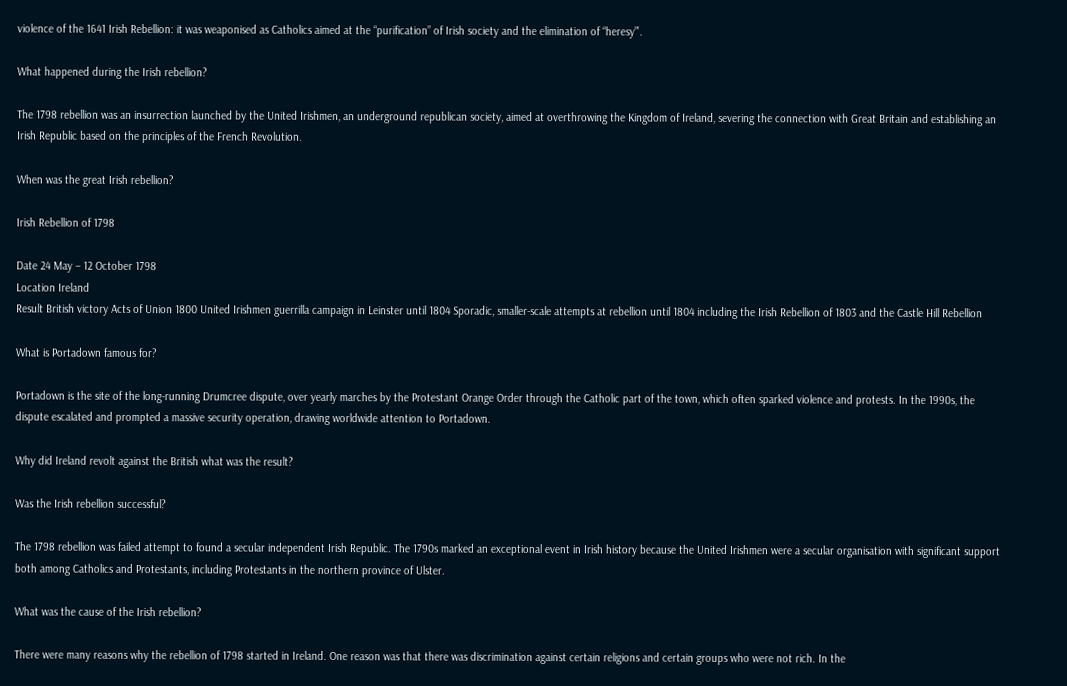violence of the 1641 Irish Rebellion: it was weaponised as Catholics aimed at the “purification” of Irish society and the elimination of “heresy”’.

What happened during the Irish rebellion?

The 1798 rebellion was an insurrection launched by the United Irishmen, an underground republican society, aimed at overthrowing the Kingdom of Ireland, severing the connection with Great Britain and establishing an Irish Republic based on the principles of the French Revolution.

When was the great Irish rebellion?

Irish Rebellion of 1798

Date 24 May – 12 October 1798
Location Ireland
Result British victory Acts of Union 1800 United Irishmen guerrilla campaign in Leinster until 1804 Sporadic, smaller-scale attempts at rebellion until 1804 including the Irish Rebellion of 1803 and the Castle Hill Rebellion

What is Portadown famous for?

Portadown is the site of the long-running Drumcree dispute, over yearly marches by the Protestant Orange Order through the Catholic part of the town, which often sparked violence and protests. In the 1990s, the dispute escalated and prompted a massive security operation, drawing worldwide attention to Portadown.

Why did Ireland revolt against the British what was the result?

Was the Irish rebellion successful?

The 1798 rebellion was failed attempt to found a secular independent Irish Republic. The 1790s marked an exceptional event in Irish history because the United Irishmen were a secular organisation with significant support both among Catholics and Protestants, including Protestants in the northern province of Ulster.

What was the cause of the Irish rebellion?

There were many reasons why the rebellion of 1798 started in Ireland. One reason was that there was discrimination against certain religions and certain groups who were not rich. In the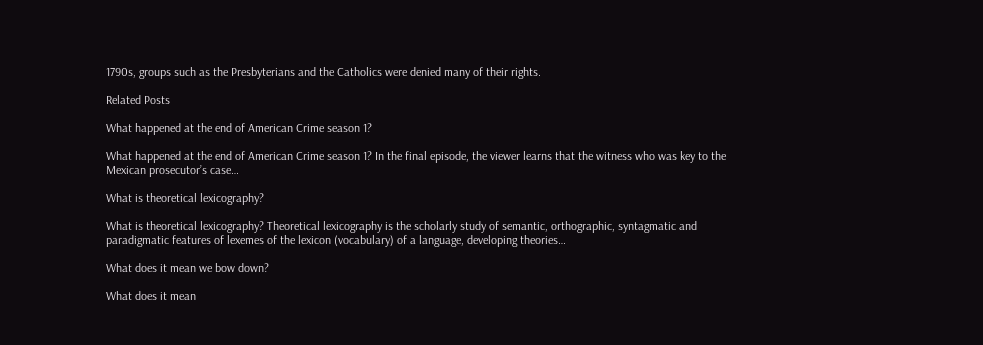1790s, groups such as the Presbyterians and the Catholics were denied many of their rights.

Related Posts

What happened at the end of American Crime season 1?

What happened at the end of American Crime season 1? In the final episode, the viewer learns that the witness who was key to the Mexican prosecutor’s case…

What is theoretical lexicography?

What is theoretical lexicography? Theoretical lexicography is the scholarly study of semantic, orthographic, syntagmatic and paradigmatic features of lexemes of the lexicon (vocabulary) of a language, developing theories…

What does it mean we bow down?

What does it mean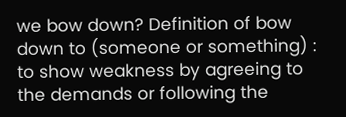we bow down? Definition of bow down to (someone or something) : to show weakness by agreeing to the demands or following the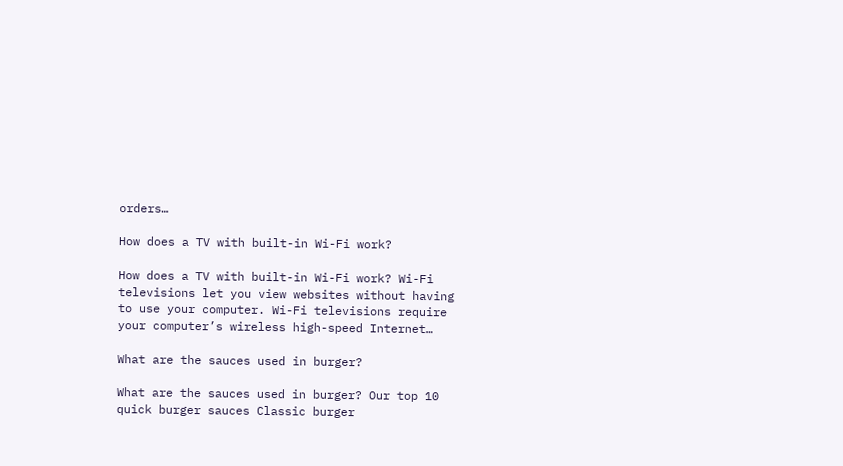orders…

How does a TV with built-in Wi-Fi work?

How does a TV with built-in Wi-Fi work? Wi-Fi televisions let you view websites without having to use your computer. Wi-Fi televisions require your computer’s wireless high-speed Internet…

What are the sauces used in burger?

What are the sauces used in burger? Our top 10 quick burger sauces Classic burger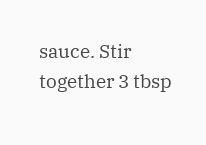sauce. Stir together 3 tbsp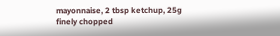mayonnaise, 2 tbsp ketchup, 25g finely chopped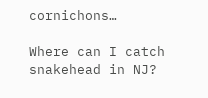cornichons…

Where can I catch snakehead in NJ?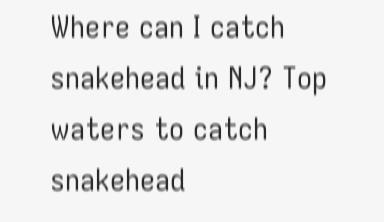Where can I catch snakehead in NJ? Top waters to catch snakehead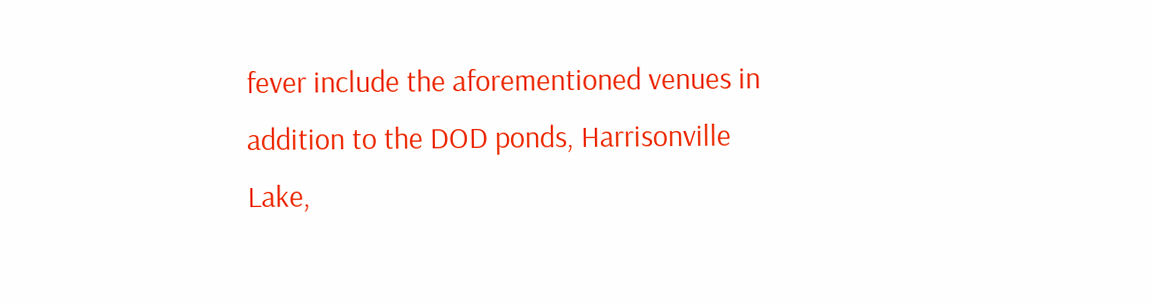fever include the aforementioned venues in addition to the DOD ponds, Harrisonville Lake,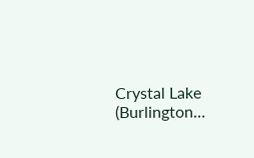Crystal Lake (Burlington…